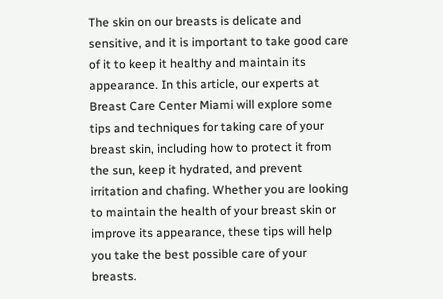The skin on our breasts is delicate and sensitive, and it is important to take good care of it to keep it healthy and maintain its appearance. In this article, our experts at Breast Care Center Miami will explore some tips and techniques for taking care of your breast skin, including how to protect it from the sun, keep it hydrated, and prevent irritation and chafing. Whether you are looking to maintain the health of your breast skin or improve its appearance, these tips will help you take the best possible care of your breasts.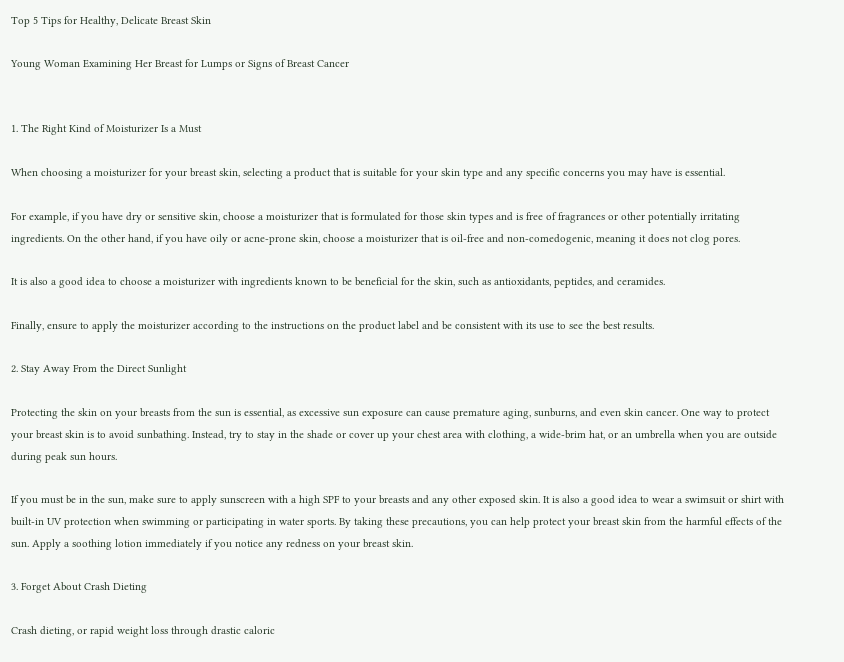Top 5 Tips for Healthy, Delicate Breast Skin

Young Woman Examining Her Breast for Lumps or Signs of Breast Cancer


1. The Right Kind of Moisturizer Is a Must

When choosing a moisturizer for your breast skin, selecting a product that is suitable for your skin type and any specific concerns you may have is essential.

For example, if you have dry or sensitive skin, choose a moisturizer that is formulated for those skin types and is free of fragrances or other potentially irritating ingredients. On the other hand, if you have oily or acne-prone skin, choose a moisturizer that is oil-free and non-comedogenic, meaning it does not clog pores.

It is also a good idea to choose a moisturizer with ingredients known to be beneficial for the skin, such as antioxidants, peptides, and ceramides.

Finally, ensure to apply the moisturizer according to the instructions on the product label and be consistent with its use to see the best results.

2. Stay Away From the Direct Sunlight

Protecting the skin on your breasts from the sun is essential, as excessive sun exposure can cause premature aging, sunburns, and even skin cancer. One way to protect your breast skin is to avoid sunbathing. Instead, try to stay in the shade or cover up your chest area with clothing, a wide-brim hat, or an umbrella when you are outside during peak sun hours.

If you must be in the sun, make sure to apply sunscreen with a high SPF to your breasts and any other exposed skin. It is also a good idea to wear a swimsuit or shirt with built-in UV protection when swimming or participating in water sports. By taking these precautions, you can help protect your breast skin from the harmful effects of the sun. Apply a soothing lotion immediately if you notice any redness on your breast skin.

3. Forget About Crash Dieting

Crash dieting, or rapid weight loss through drastic caloric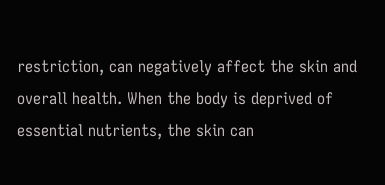restriction, can negatively affect the skin and overall health. When the body is deprived of essential nutrients, the skin can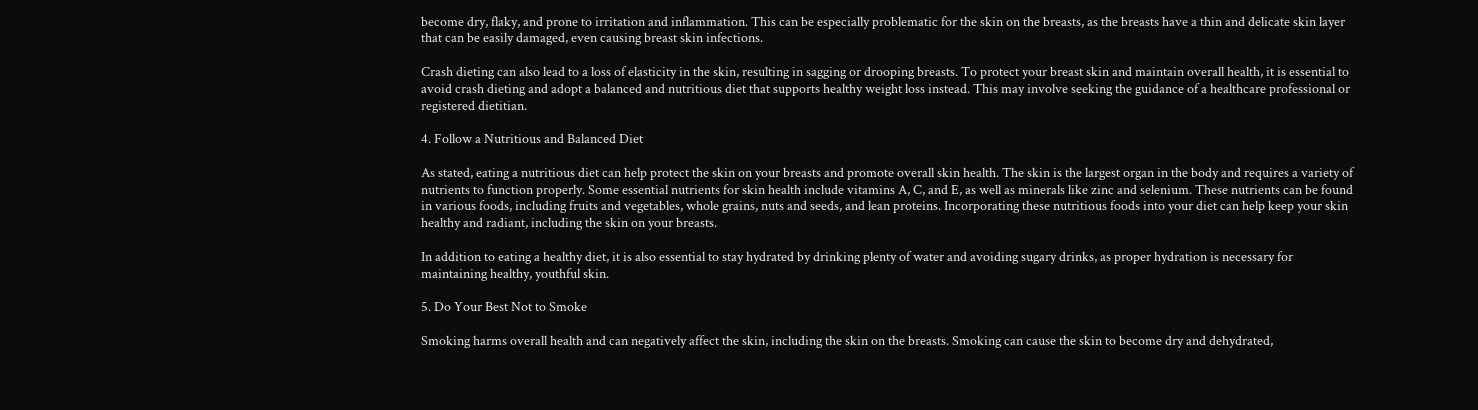become dry, flaky, and prone to irritation and inflammation. This can be especially problematic for the skin on the breasts, as the breasts have a thin and delicate skin layer that can be easily damaged, even causing breast skin infections.

Crash dieting can also lead to a loss of elasticity in the skin, resulting in sagging or drooping breasts. To protect your breast skin and maintain overall health, it is essential to avoid crash dieting and adopt a balanced and nutritious diet that supports healthy weight loss instead. This may involve seeking the guidance of a healthcare professional or registered dietitian.

4. Follow a Nutritious and Balanced Diet

As stated, eating a nutritious diet can help protect the skin on your breasts and promote overall skin health. The skin is the largest organ in the body and requires a variety of nutrients to function properly. Some essential nutrients for skin health include vitamins A, C, and E, as well as minerals like zinc and selenium. These nutrients can be found in various foods, including fruits and vegetables, whole grains, nuts and seeds, and lean proteins. Incorporating these nutritious foods into your diet can help keep your skin healthy and radiant, including the skin on your breasts.

In addition to eating a healthy diet, it is also essential to stay hydrated by drinking plenty of water and avoiding sugary drinks, as proper hydration is necessary for maintaining healthy, youthful skin.

5. Do Your Best Not to Smoke

Smoking harms overall health and can negatively affect the skin, including the skin on the breasts. Smoking can cause the skin to become dry and dehydrated,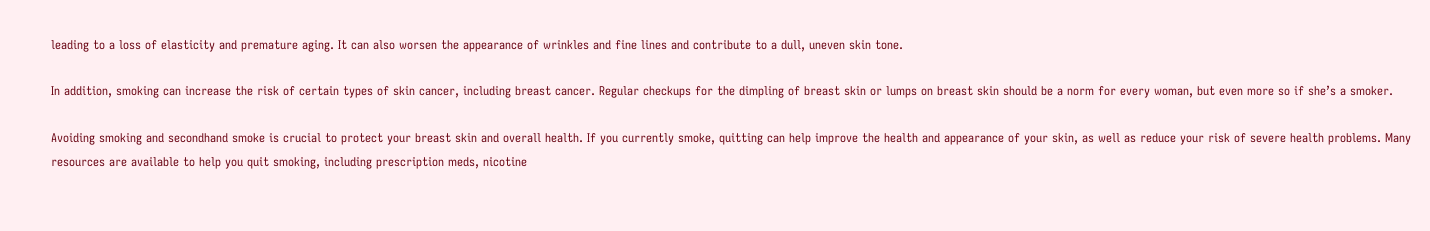leading to a loss of elasticity and premature aging. It can also worsen the appearance of wrinkles and fine lines and contribute to a dull, uneven skin tone.

In addition, smoking can increase the risk of certain types of skin cancer, including breast cancer. Regular checkups for the dimpling of breast skin or lumps on breast skin should be a norm for every woman, but even more so if she’s a smoker.

Avoiding smoking and secondhand smoke is crucial to protect your breast skin and overall health. If you currently smoke, quitting can help improve the health and appearance of your skin, as well as reduce your risk of severe health problems. Many resources are available to help you quit smoking, including prescription meds, nicotine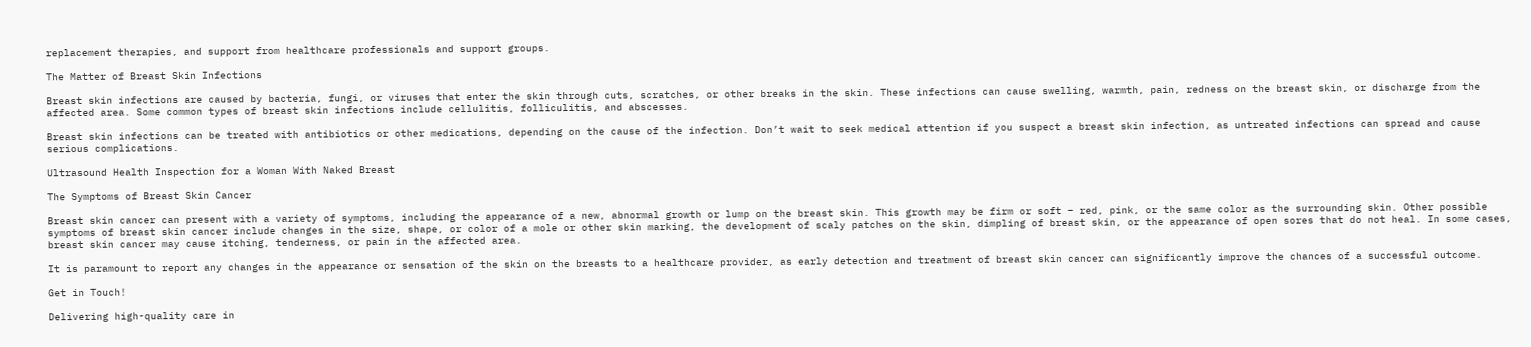replacement therapies, and support from healthcare professionals and support groups.

The Matter of Breast Skin Infections

Breast skin infections are caused by bacteria, fungi, or viruses that enter the skin through cuts, scratches, or other breaks in the skin. These infections can cause swelling, warmth, pain, redness on the breast skin, or discharge from the affected area. Some common types of breast skin infections include cellulitis, folliculitis, and abscesses.

Breast skin infections can be treated with antibiotics or other medications, depending on the cause of the infection. Don’t wait to seek medical attention if you suspect a breast skin infection, as untreated infections can spread and cause serious complications.

Ultrasound Health Inspection for a Woman With Naked Breast

The Symptoms of Breast Skin Cancer

Breast skin cancer can present with a variety of symptoms, including the appearance of a new, abnormal growth or lump on the breast skin. This growth may be firm or soft – red, pink, or the same color as the surrounding skin. Other possible symptoms of breast skin cancer include changes in the size, shape, or color of a mole or other skin marking, the development of scaly patches on the skin, dimpling of breast skin, or the appearance of open sores that do not heal. In some cases, breast skin cancer may cause itching, tenderness, or pain in the affected area.

It is paramount to report any changes in the appearance or sensation of the skin on the breasts to a healthcare provider, as early detection and treatment of breast skin cancer can significantly improve the chances of a successful outcome.

Get in Touch!

Delivering high-quality care in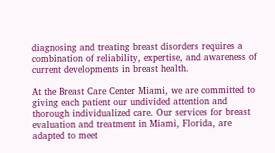diagnosing and treating breast disorders requires a combination of reliability, expertise, and awareness of current developments in breast health.

At the Breast Care Center Miami, we are committed to giving each patient our undivided attention and thorough individualized care. Our services for breast evaluation and treatment in Miami, Florida, are adapted to meet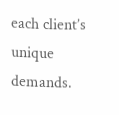each client’s unique demands.